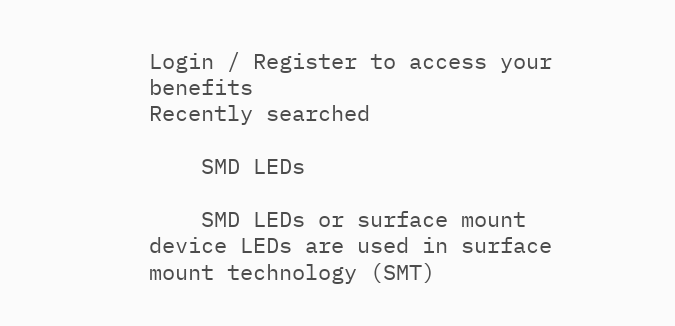Login / Register to access your benefits
Recently searched

    SMD LEDs

    SMD LEDs or surface mount device LEDs are used in surface mount technology (SMT)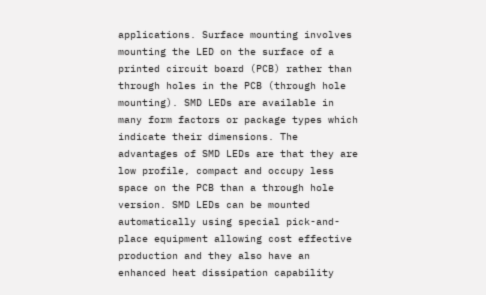applications. Surface mounting involves mounting the LED on the surface of a printed circuit board (PCB) rather than through holes in the PCB (through hole mounting). SMD LEDs are available in many form factors or package types which indicate their dimensions. The advantages of SMD LEDs are that they are low profile, compact and occupy less space on the PCB than a through hole version. SMD LEDs can be mounted automatically using special pick-and-place equipment allowing cost effective production and they also have an enhanced heat dissipation capability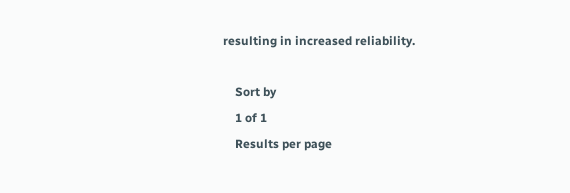resulting in increased reliability.

    Sort by
    1 of 1
    Results per page